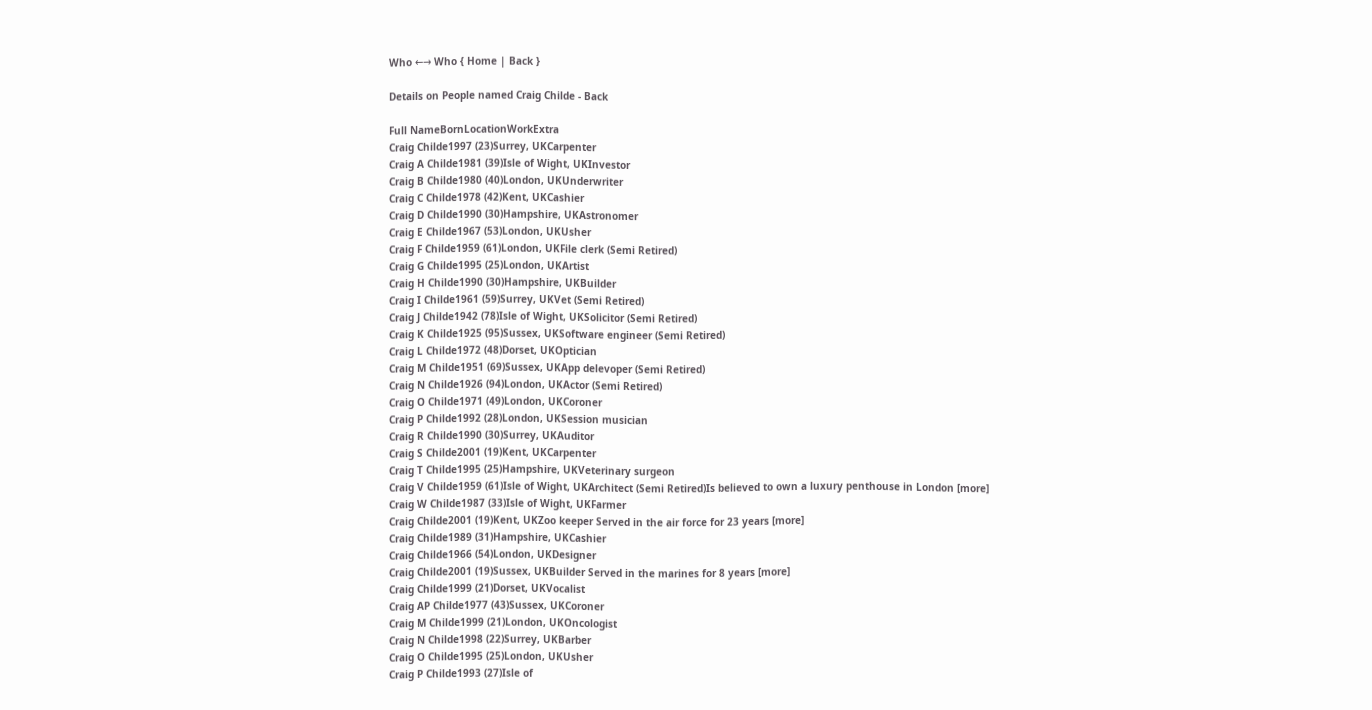Who ←→ Who { Home | Back }

Details on People named Craig Childe - Back

Full NameBornLocationWorkExtra
Craig Childe1997 (23)Surrey, UKCarpenter
Craig A Childe1981 (39)Isle of Wight, UKInvestor
Craig B Childe1980 (40)London, UKUnderwriter
Craig C Childe1978 (42)Kent, UKCashier
Craig D Childe1990 (30)Hampshire, UKAstronomer
Craig E Childe1967 (53)London, UKUsher
Craig F Childe1959 (61)London, UKFile clerk (Semi Retired)
Craig G Childe1995 (25)London, UKArtist
Craig H Childe1990 (30)Hampshire, UKBuilder
Craig I Childe1961 (59)Surrey, UKVet (Semi Retired)
Craig J Childe1942 (78)Isle of Wight, UKSolicitor (Semi Retired)
Craig K Childe1925 (95)Sussex, UKSoftware engineer (Semi Retired)
Craig L Childe1972 (48)Dorset, UKOptician
Craig M Childe1951 (69)Sussex, UKApp delevoper (Semi Retired)
Craig N Childe1926 (94)London, UKActor (Semi Retired)
Craig O Childe1971 (49)London, UKCoroner
Craig P Childe1992 (28)London, UKSession musician
Craig R Childe1990 (30)Surrey, UKAuditor
Craig S Childe2001 (19)Kent, UKCarpenter
Craig T Childe1995 (25)Hampshire, UKVeterinary surgeon
Craig V Childe1959 (61)Isle of Wight, UKArchitect (Semi Retired)Is believed to own a luxury penthouse in London [more]
Craig W Childe1987 (33)Isle of Wight, UKFarmer
Craig Childe2001 (19)Kent, UKZoo keeper Served in the air force for 23 years [more]
Craig Childe1989 (31)Hampshire, UKCashier
Craig Childe1966 (54)London, UKDesigner
Craig Childe2001 (19)Sussex, UKBuilder Served in the marines for 8 years [more]
Craig Childe1999 (21)Dorset, UKVocalist
Craig AP Childe1977 (43)Sussex, UKCoroner
Craig M Childe1999 (21)London, UKOncologist
Craig N Childe1998 (22)Surrey, UKBarber
Craig O Childe1995 (25)London, UKUsher
Craig P Childe1993 (27)Isle of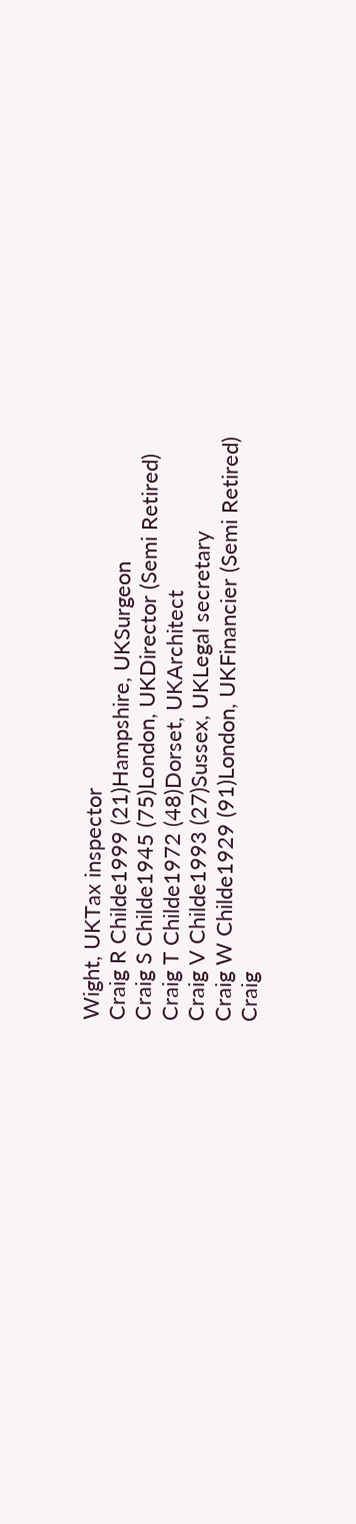Wight, UKTax inspector
Craig R Childe1999 (21)Hampshire, UKSurgeon
Craig S Childe1945 (75)London, UKDirector (Semi Retired)
Craig T Childe1972 (48)Dorset, UKArchitect
Craig V Childe1993 (27)Sussex, UKLegal secretary
Craig W Childe1929 (91)London, UKFinancier (Semi Retired)
Craig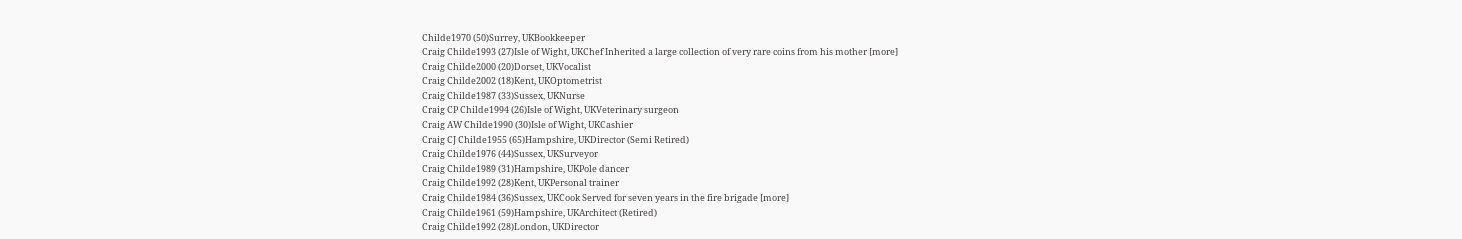Childe1970 (50)Surrey, UKBookkeeper
Craig Childe1993 (27)Isle of Wight, UKChef Inherited a large collection of very rare coins from his mother [more]
Craig Childe2000 (20)Dorset, UKVocalist
Craig Childe2002 (18)Kent, UKOptometrist
Craig Childe1987 (33)Sussex, UKNurse
Craig CP Childe1994 (26)Isle of Wight, UKVeterinary surgeon
Craig AW Childe1990 (30)Isle of Wight, UKCashier
Craig CJ Childe1955 (65)Hampshire, UKDirector (Semi Retired)
Craig Childe1976 (44)Sussex, UKSurveyor
Craig Childe1989 (31)Hampshire, UKPole dancer
Craig Childe1992 (28)Kent, UKPersonal trainer
Craig Childe1984 (36)Sussex, UKCook Served for seven years in the fire brigade [more]
Craig Childe1961 (59)Hampshire, UKArchitect (Retired)
Craig Childe1992 (28)London, UKDirector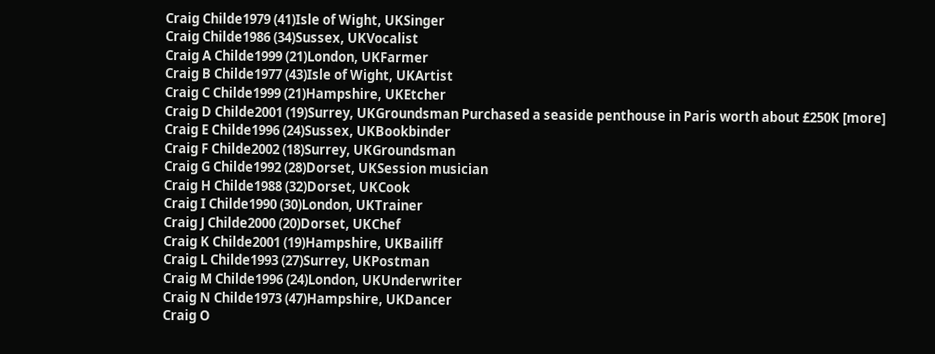Craig Childe1979 (41)Isle of Wight, UKSinger
Craig Childe1986 (34)Sussex, UKVocalist
Craig A Childe1999 (21)London, UKFarmer
Craig B Childe1977 (43)Isle of Wight, UKArtist
Craig C Childe1999 (21)Hampshire, UKEtcher
Craig D Childe2001 (19)Surrey, UKGroundsman Purchased a seaside penthouse in Paris worth about £250K [more]
Craig E Childe1996 (24)Sussex, UKBookbinder
Craig F Childe2002 (18)Surrey, UKGroundsman
Craig G Childe1992 (28)Dorset, UKSession musician
Craig H Childe1988 (32)Dorset, UKCook
Craig I Childe1990 (30)London, UKTrainer
Craig J Childe2000 (20)Dorset, UKChef
Craig K Childe2001 (19)Hampshire, UKBailiff
Craig L Childe1993 (27)Surrey, UKPostman
Craig M Childe1996 (24)London, UKUnderwriter
Craig N Childe1973 (47)Hampshire, UKDancer
Craig O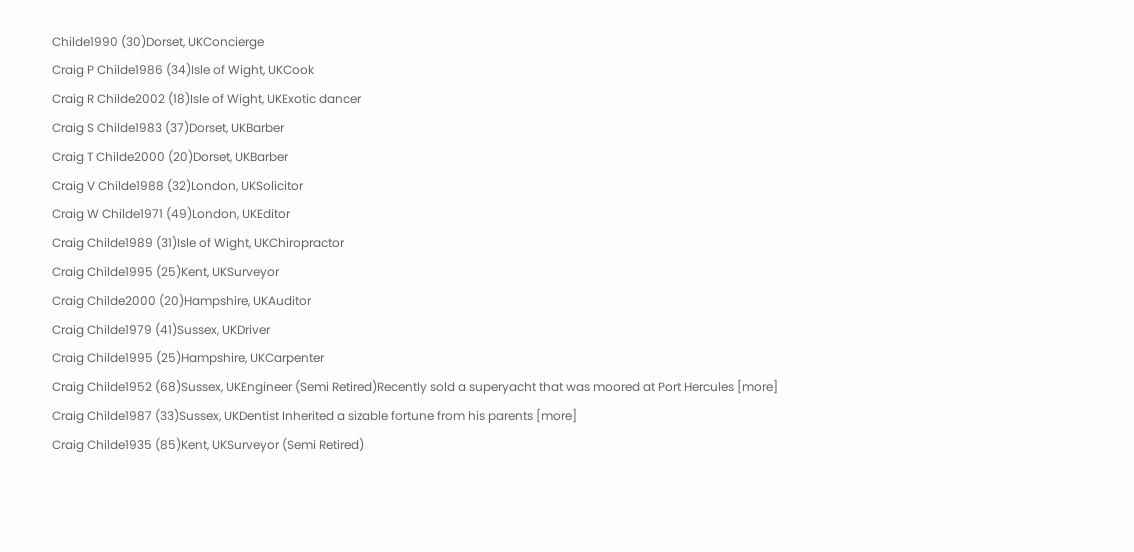Childe1990 (30)Dorset, UKConcierge
Craig P Childe1986 (34)Isle of Wight, UKCook
Craig R Childe2002 (18)Isle of Wight, UKExotic dancer
Craig S Childe1983 (37)Dorset, UKBarber
Craig T Childe2000 (20)Dorset, UKBarber
Craig V Childe1988 (32)London, UKSolicitor
Craig W Childe1971 (49)London, UKEditor
Craig Childe1989 (31)Isle of Wight, UKChiropractor
Craig Childe1995 (25)Kent, UKSurveyor
Craig Childe2000 (20)Hampshire, UKAuditor
Craig Childe1979 (41)Sussex, UKDriver
Craig Childe1995 (25)Hampshire, UKCarpenter
Craig Childe1952 (68)Sussex, UKEngineer (Semi Retired)Recently sold a superyacht that was moored at Port Hercules [more]
Craig Childe1987 (33)Sussex, UKDentist Inherited a sizable fortune from his parents [more]
Craig Childe1935 (85)Kent, UKSurveyor (Semi Retired)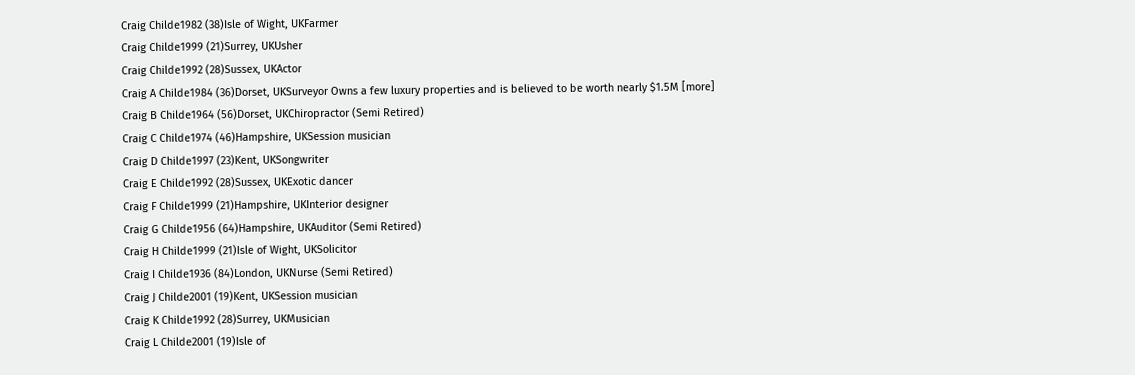Craig Childe1982 (38)Isle of Wight, UKFarmer
Craig Childe1999 (21)Surrey, UKUsher
Craig Childe1992 (28)Sussex, UKActor
Craig A Childe1984 (36)Dorset, UKSurveyor Owns a few luxury properties and is believed to be worth nearly $1.5M [more]
Craig B Childe1964 (56)Dorset, UKChiropractor (Semi Retired)
Craig C Childe1974 (46)Hampshire, UKSession musician
Craig D Childe1997 (23)Kent, UKSongwriter
Craig E Childe1992 (28)Sussex, UKExotic dancer
Craig F Childe1999 (21)Hampshire, UKInterior designer
Craig G Childe1956 (64)Hampshire, UKAuditor (Semi Retired)
Craig H Childe1999 (21)Isle of Wight, UKSolicitor
Craig I Childe1936 (84)London, UKNurse (Semi Retired)
Craig J Childe2001 (19)Kent, UKSession musician
Craig K Childe1992 (28)Surrey, UKMusician
Craig L Childe2001 (19)Isle of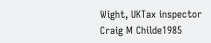Wight, UKTax inspector
Craig M Childe1985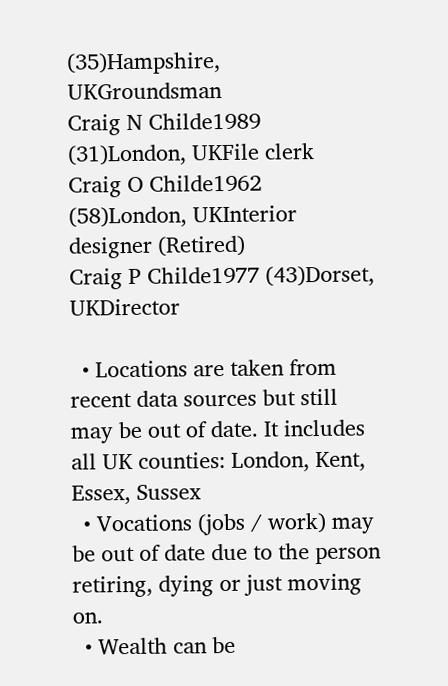(35)Hampshire, UKGroundsman
Craig N Childe1989 (31)London, UKFile clerk
Craig O Childe1962 (58)London, UKInterior designer (Retired)
Craig P Childe1977 (43)Dorset, UKDirector

  • Locations are taken from recent data sources but still may be out of date. It includes all UK counties: London, Kent, Essex, Sussex
  • Vocations (jobs / work) may be out of date due to the person retiring, dying or just moving on.
  • Wealth can be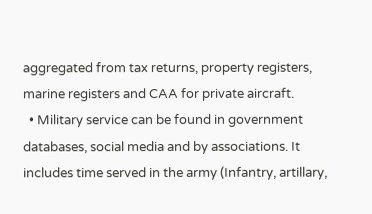aggregated from tax returns, property registers, marine registers and CAA for private aircraft.
  • Military service can be found in government databases, social media and by associations. It includes time served in the army (Infantry, artillary,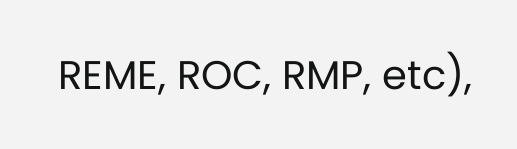REME, ROC, RMP, etc),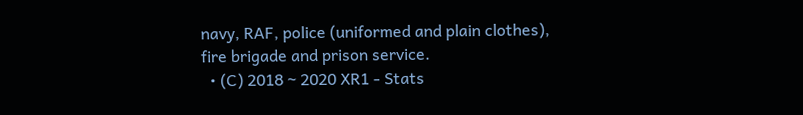navy, RAF, police (uniformed and plain clothes), fire brigade and prison service.
  • (C) 2018 ~ 2020 XR1 - Stats